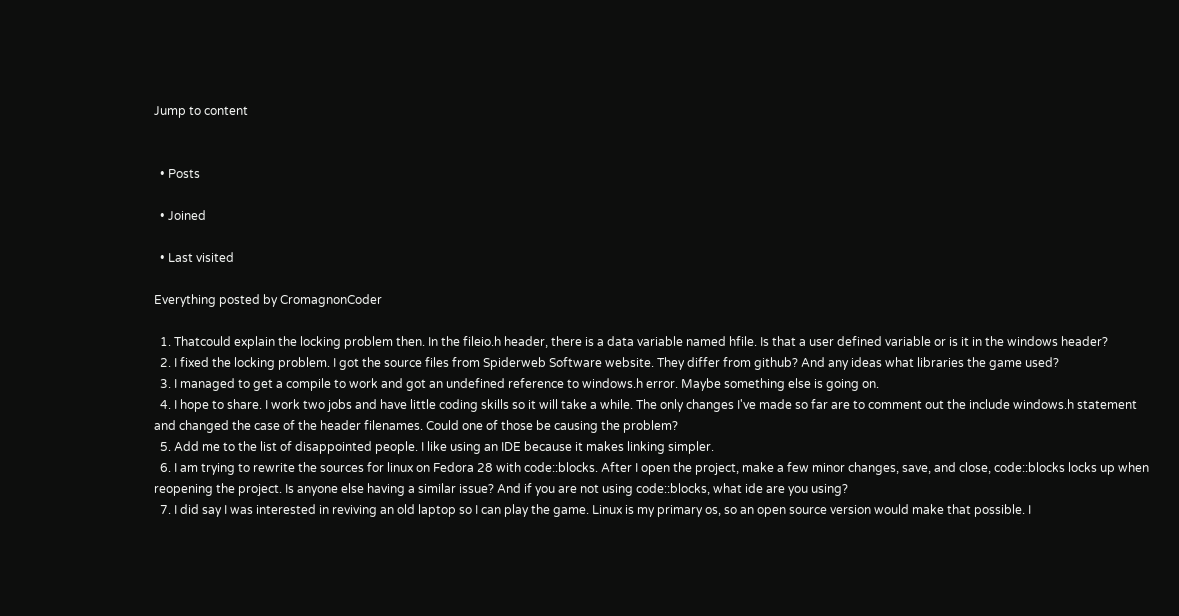Jump to content


  • Posts

  • Joined

  • Last visited

Everything posted by CromagnonCoder

  1. Thatcould explain the locking problem then. In the fileio.h header, there is a data variable named hfile. Is that a user defined variable or is it in the windows header?
  2. I fixed the locking problem. I got the source files from Spiderweb Software website. They differ from github? And any ideas what libraries the game used?
  3. I managed to get a compile to work and got an undefined reference to windows.h error. Maybe something else is going on.
  4. I hope to share. I work two jobs and have little coding skills so it will take a while. The only changes I've made so far are to comment out the include windows.h statement and changed the case of the header filenames. Could one of those be causing the problem?
  5. Add me to the list of disappointed people. I like using an IDE because it makes linking simpler.
  6. I am trying to rewrite the sources for linux on Fedora 28 with code::blocks. After I open the project, make a few minor changes, save, and close, code::blocks locks up when reopening the project. Is anyone else having a similar issue? And if you are not using code::blocks, what ide are you using?
  7. I did say I was interested in reviving an old laptop so I can play the game. Linux is my primary os, so an open source version would make that possible. I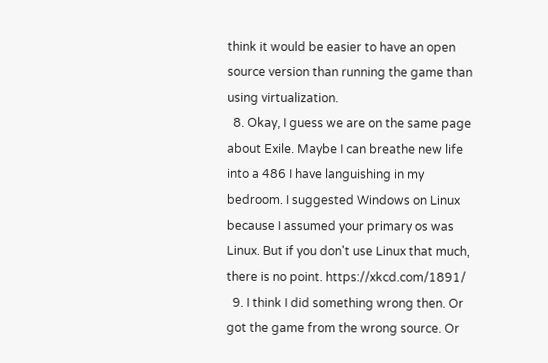think it would be easier to have an open source version than running the game than using virtualization.
  8. Okay, I guess we are on the same page about Exile. Maybe I can breathe new life into a 486 I have languishing in my bedroom. I suggested Windows on Linux because I assumed your primary os was Linux. But if you don't use Linux that much, there is no point. https://xkcd.com/1891/
  9. I think I did something wrong then. Or got the game from the wrong source. Or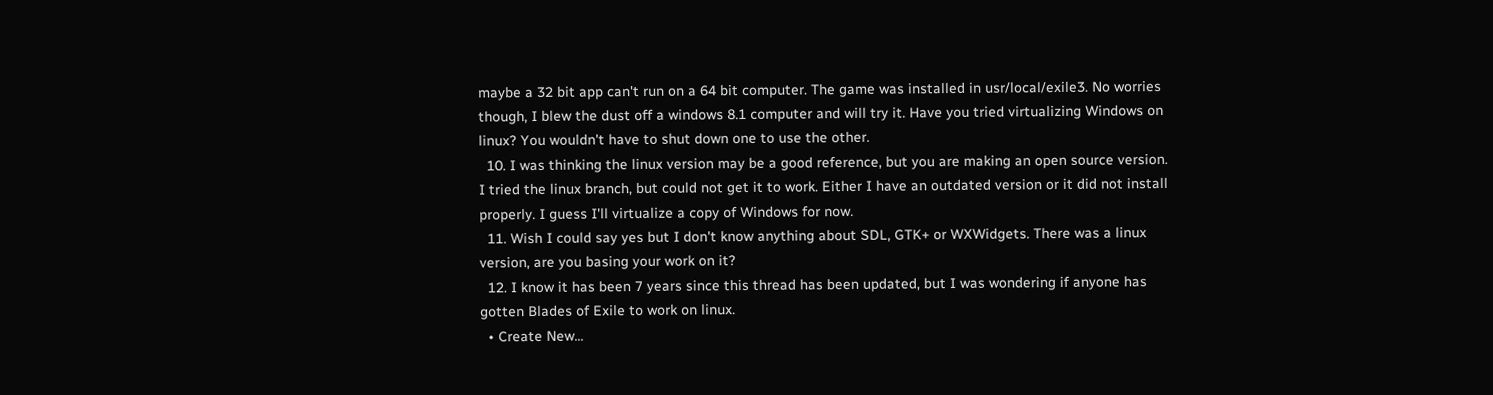maybe a 32 bit app can't run on a 64 bit computer. The game was installed in usr/local/exile3. No worries though, I blew the dust off a windows 8.1 computer and will try it. Have you tried virtualizing Windows on linux? You wouldn't have to shut down one to use the other.
  10. I was thinking the linux version may be a good reference, but you are making an open source version. I tried the linux branch, but could not get it to work. Either I have an outdated version or it did not install properly. I guess I'll virtualize a copy of Windows for now.
  11. Wish I could say yes but I don't know anything about SDL, GTK+ or WXWidgets. There was a linux version, are you basing your work on it?
  12. I know it has been 7 years since this thread has been updated, but I was wondering if anyone has gotten Blades of Exile to work on linux.
  • Create New...